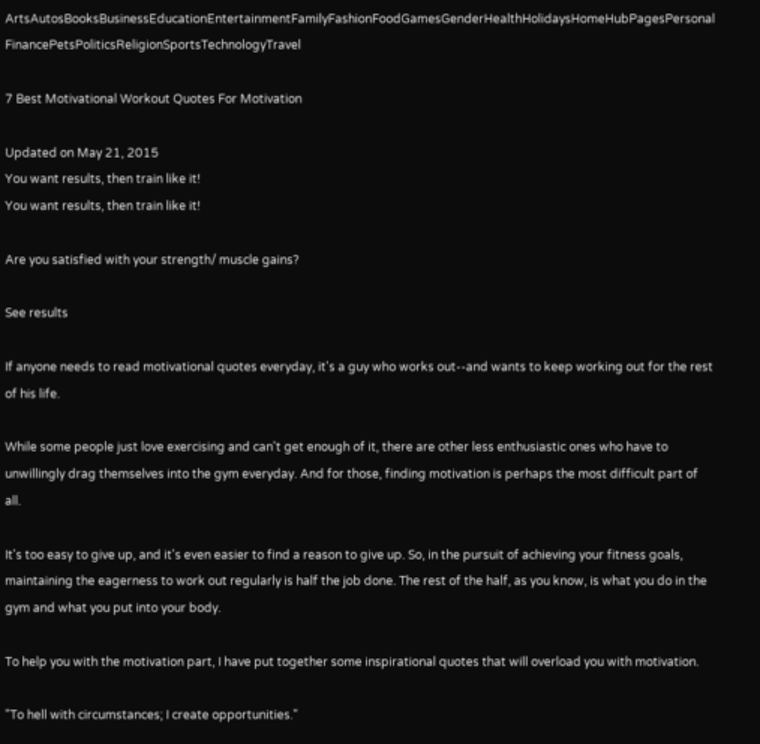ArtsAutosBooksBusinessEducationEntertainmentFamilyFashionFoodGamesGenderHealthHolidaysHomeHubPagesPersonal FinancePetsPoliticsReligionSportsTechnologyTravel

7 Best Motivational Workout Quotes For Motivation

Updated on May 21, 2015
You want results, then train like it!
You want results, then train like it!

Are you satisfied with your strength/ muscle gains?

See results

If anyone needs to read motivational quotes everyday, it's a guy who works out--and wants to keep working out for the rest of his life.

While some people just love exercising and can't get enough of it, there are other less enthusiastic ones who have to unwillingly drag themselves into the gym everyday. And for those, finding motivation is perhaps the most difficult part of all.

It's too easy to give up, and it's even easier to find a reason to give up. So, in the pursuit of achieving your fitness goals, maintaining the eagerness to work out regularly is half the job done. The rest of the half, as you know, is what you do in the gym and what you put into your body.

To help you with the motivation part, I have put together some inspirational quotes that will overload you with motivation.

"To hell with circumstances; I create opportunities."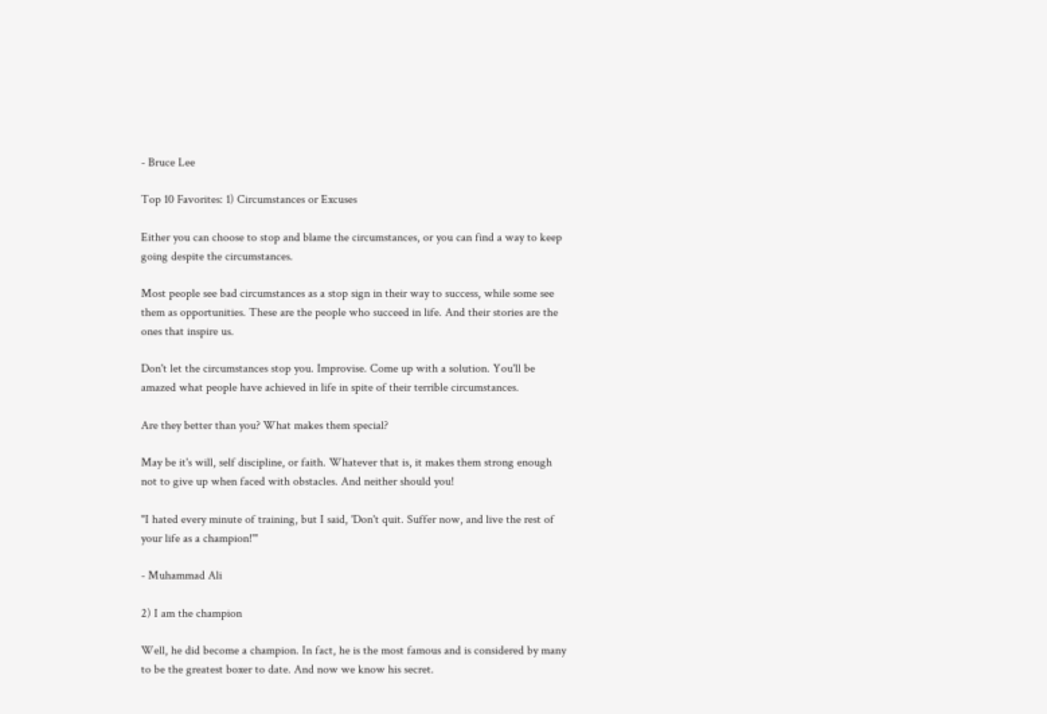- Bruce Lee

Top 10 Favorites: 1) Circumstances or Excuses

Either you can choose to stop and blame the circumstances, or you can find a way to keep going despite the circumstances.

Most people see bad circumstances as a stop sign in their way to success, while some see them as opportunities. These are the people who succeed in life. And their stories are the ones that inspire us.

Don't let the circumstances stop you. Improvise. Come up with a solution. You'll be amazed what people have achieved in life in spite of their terrible circumstances.

Are they better than you? What makes them special?

May be it's will, self discipline, or faith. Whatever that is, it makes them strong enough not to give up when faced with obstacles. And neither should you!

"I hated every minute of training, but I said, 'Don't quit. Suffer now, and live the rest of your life as a champion!'"

- Muhammad Ali

2) I am the champion

Well, he did become a champion. In fact, he is the most famous and is considered by many to be the greatest boxer to date. And now we know his secret.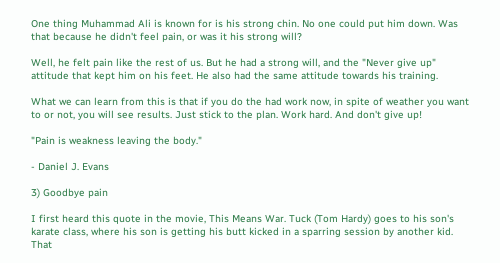One thing Muhammad Ali is known for is his strong chin. No one could put him down. Was that because he didn't feel pain, or was it his strong will?

Well, he felt pain like the rest of us. But he had a strong will, and the "Never give up" attitude that kept him on his feet. He also had the same attitude towards his training.

What we can learn from this is that if you do the had work now, in spite of weather you want to or not, you will see results. Just stick to the plan. Work hard. And don't give up!

"Pain is weakness leaving the body."

- Daniel J. Evans

3) Goodbye pain

I first heard this quote in the movie, This Means War. Tuck (Tom Hardy) goes to his son's karate class, where his son is getting his butt kicked in a sparring session by another kid. That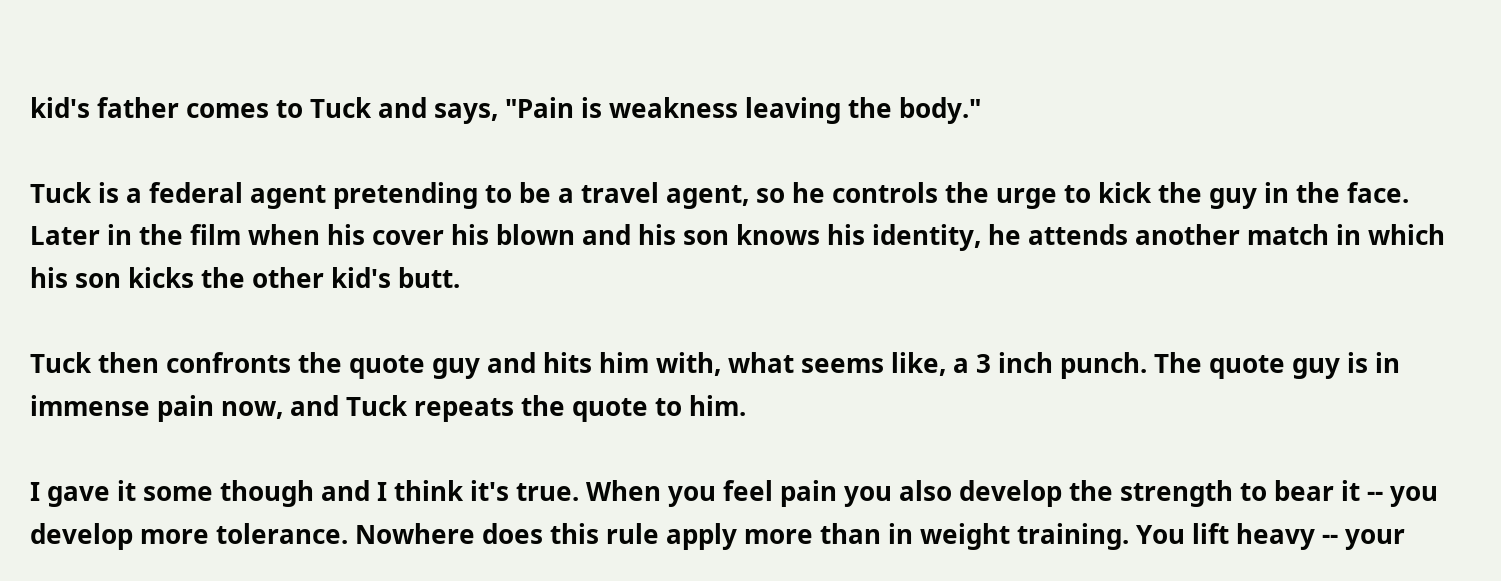kid's father comes to Tuck and says, "Pain is weakness leaving the body."

Tuck is a federal agent pretending to be a travel agent, so he controls the urge to kick the guy in the face. Later in the film when his cover his blown and his son knows his identity, he attends another match in which his son kicks the other kid's butt.

Tuck then confronts the quote guy and hits him with, what seems like, a 3 inch punch. The quote guy is in immense pain now, and Tuck repeats the quote to him.

I gave it some though and I think it's true. When you feel pain you also develop the strength to bear it -- you develop more tolerance. Nowhere does this rule apply more than in weight training. You lift heavy -- your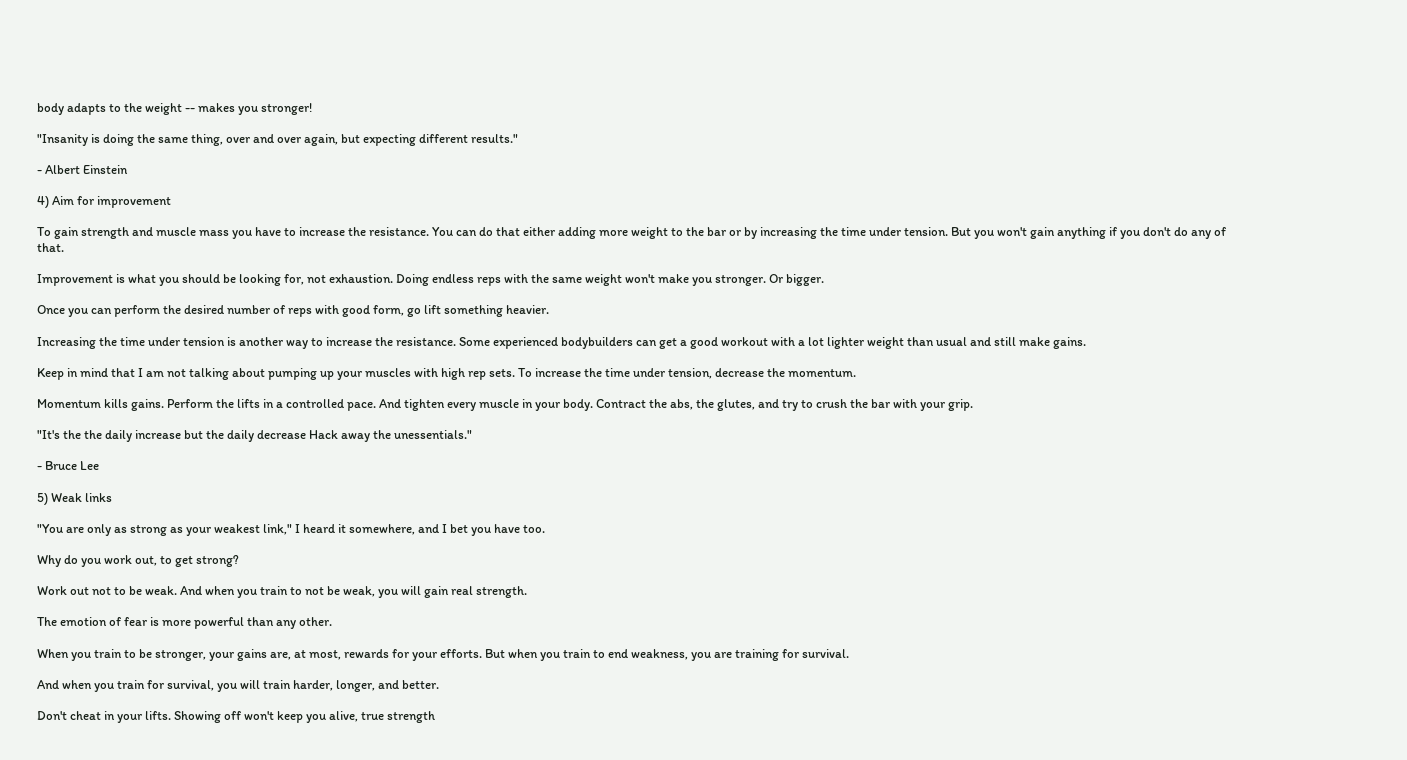body adapts to the weight -- makes you stronger!

"Insanity is doing the same thing, over and over again, but expecting different results."

- Albert Einstein

4) Aim for improvement

To gain strength and muscle mass you have to increase the resistance. You can do that either adding more weight to the bar or by increasing the time under tension. But you won't gain anything if you don't do any of that.

Improvement is what you should be looking for, not exhaustion. Doing endless reps with the same weight won't make you stronger. Or bigger.

Once you can perform the desired number of reps with good form, go lift something heavier.

Increasing the time under tension is another way to increase the resistance. Some experienced bodybuilders can get a good workout with a lot lighter weight than usual and still make gains.

Keep in mind that I am not talking about pumping up your muscles with high rep sets. To increase the time under tension, decrease the momentum.

Momentum kills gains. Perform the lifts in a controlled pace. And tighten every muscle in your body. Contract the abs, the glutes, and try to crush the bar with your grip.

"It's the the daily increase but the daily decrease Hack away the unessentials."

- Bruce Lee

5) Weak links

"You are only as strong as your weakest link," I heard it somewhere, and I bet you have too.

Why do you work out, to get strong?

Work out not to be weak. And when you train to not be weak, you will gain real strength.

The emotion of fear is more powerful than any other.

When you train to be stronger, your gains are, at most, rewards for your efforts. But when you train to end weakness, you are training for survival.

And when you train for survival, you will train harder, longer, and better.

Don't cheat in your lifts. Showing off won't keep you alive, true strength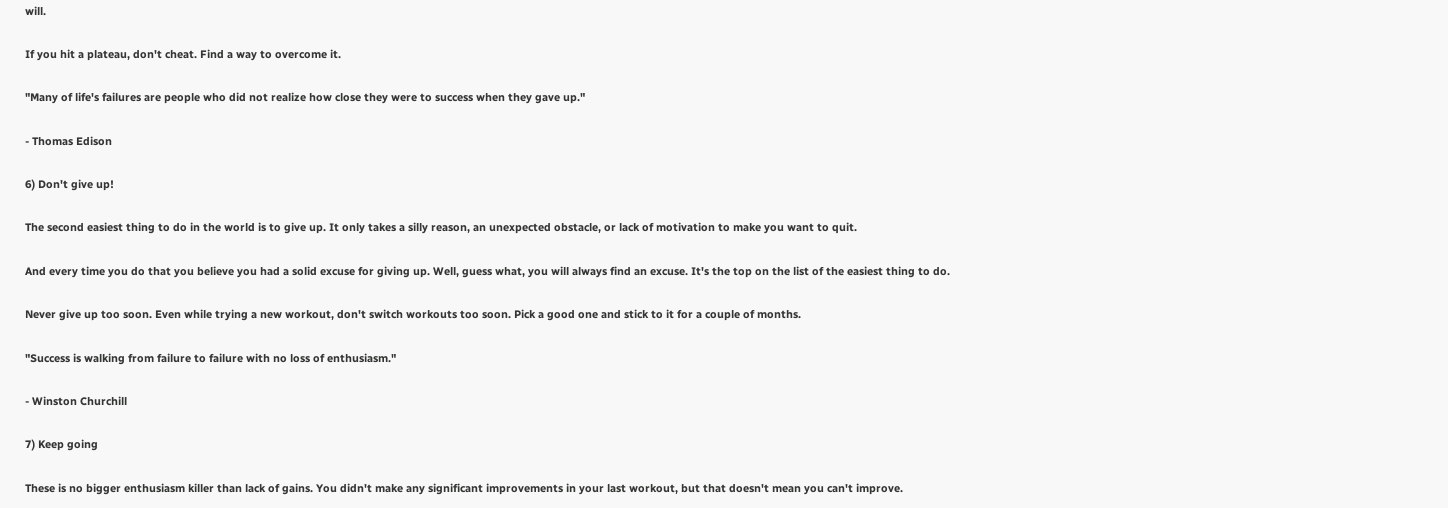will.

If you hit a plateau, don't cheat. Find a way to overcome it.

"Many of life's failures are people who did not realize how close they were to success when they gave up."

- Thomas Edison

6) Don't give up!

The second easiest thing to do in the world is to give up. It only takes a silly reason, an unexpected obstacle, or lack of motivation to make you want to quit.

And every time you do that you believe you had a solid excuse for giving up. Well, guess what, you will always find an excuse. It's the top on the list of the easiest thing to do.

Never give up too soon. Even while trying a new workout, don't switch workouts too soon. Pick a good one and stick to it for a couple of months.

"Success is walking from failure to failure with no loss of enthusiasm."

- Winston Churchill

7) Keep going

These is no bigger enthusiasm killer than lack of gains. You didn't make any significant improvements in your last workout, but that doesn't mean you can't improve.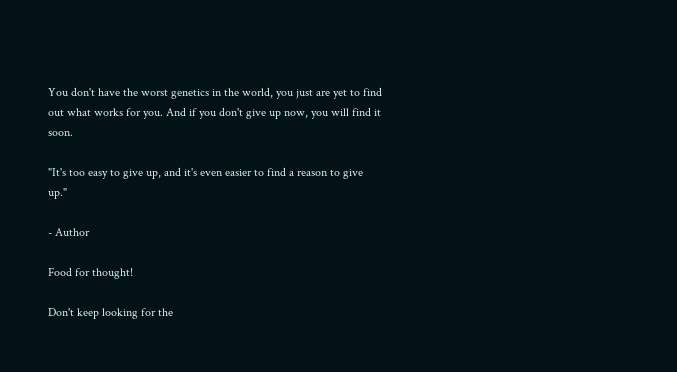You don't have the worst genetics in the world, you just are yet to find out what works for you. And if you don't give up now, you will find it soon.

"It's too easy to give up, and it's even easier to find a reason to give up."

- Author

Food for thought!

Don't keep looking for the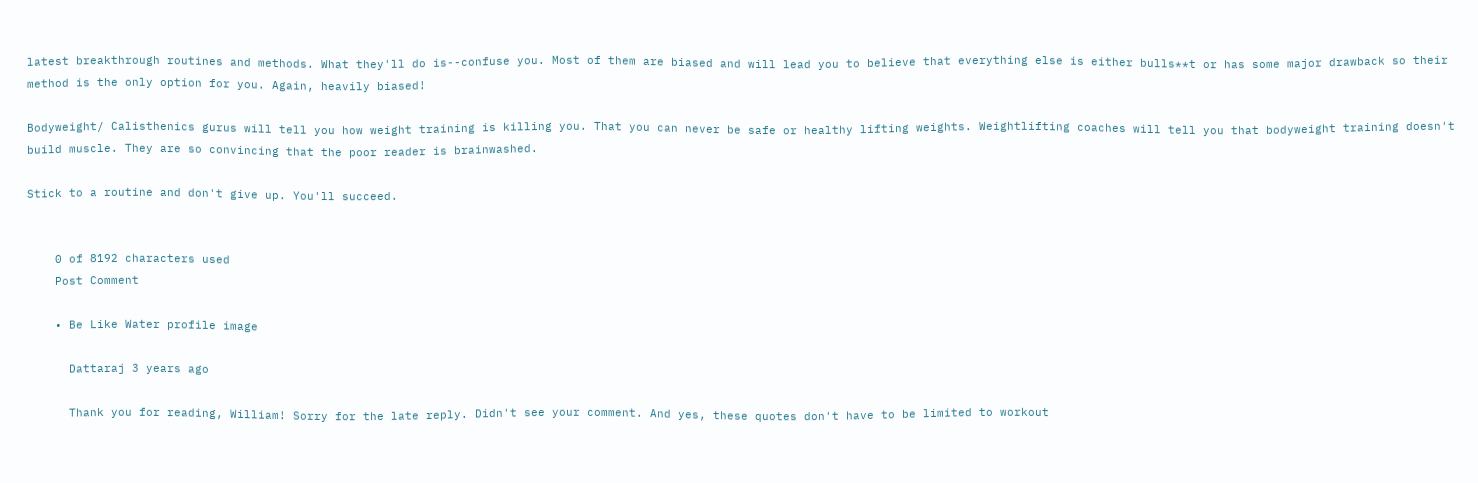latest breakthrough routines and methods. What they'll do is--confuse you. Most of them are biased and will lead you to believe that everything else is either bulls**t or has some major drawback so their method is the only option for you. Again, heavily biased!

Bodyweight/ Calisthenics gurus will tell you how weight training is killing you. That you can never be safe or healthy lifting weights. Weightlifting coaches will tell you that bodyweight training doesn't build muscle. They are so convincing that the poor reader is brainwashed.

Stick to a routine and don't give up. You'll succeed.


    0 of 8192 characters used
    Post Comment

    • Be Like Water profile image

      Dattaraj 3 years ago

      Thank you for reading, William! Sorry for the late reply. Didn't see your comment. And yes, these quotes don't have to be limited to workout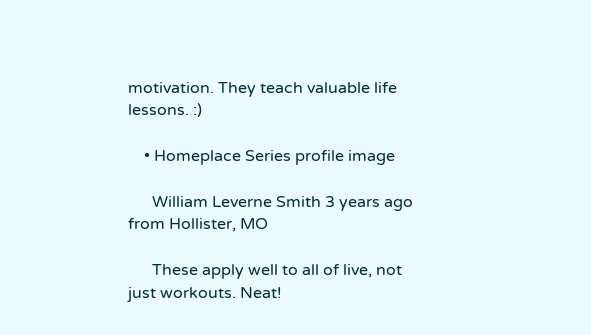motivation. They teach valuable life lessons. :)

    • Homeplace Series profile image

      William Leverne Smith 3 years ago from Hollister, MO

      These apply well to all of live, not just workouts. Neat!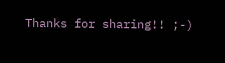Thanks for sharing!! ;-)